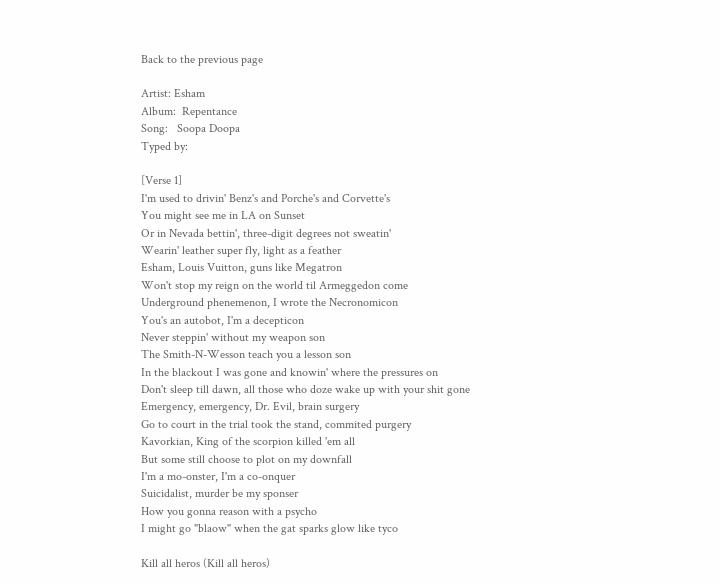Back to the previous page

Artist: Esham
Album:  Repentance
Song:   Soopa Doopa
Typed by:

[Verse 1]
I'm used to drivin' Benz's and Porche's and Corvette's
You might see me in LA on Sunset
Or in Nevada bettin', three-digit degrees not sweatin'
Wearin' leather super fly, light as a feather
Esham, Louis Vuitton, guns like Megatron
Won't stop my reign on the world til Armeggedon come
Underground phenemenon, I wrote the Necronomicon
You's an autobot, I'm a decepticon
Never steppin' without my weapon son
The Smith-N-Wesson teach you a lesson son
In the blackout I was gone and knowin' where the pressures on
Don't sleep till dawn, all those who doze wake up with your shit gone
Emergency, emergency, Dr. Evil, brain surgery
Go to court in the trial took the stand, commited purgery
Kavorkian, King of the scorpion killed 'em all
But some still choose to plot on my downfall
I'm a mo-onster, I'm a co-onquer
Suicidalist, murder be my sponser
How you gonna reason with a psycho
I might go "blaow" when the gat sparks glow like tyco

Kill all heros (Kill all heros)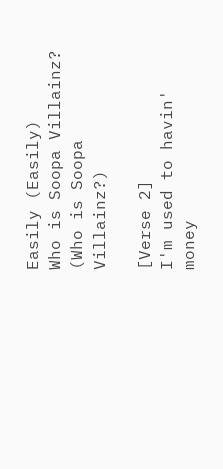Easily (Easily)
Who is Soopa Villainz? (Who is Soopa Villainz?)

[Verse 2]
I'm used to havin' money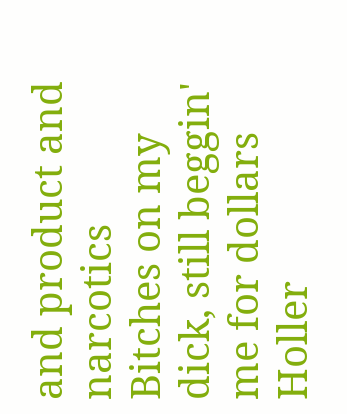and product and narcotics
Bitches on my dick, still beggin' me for dollars
Holler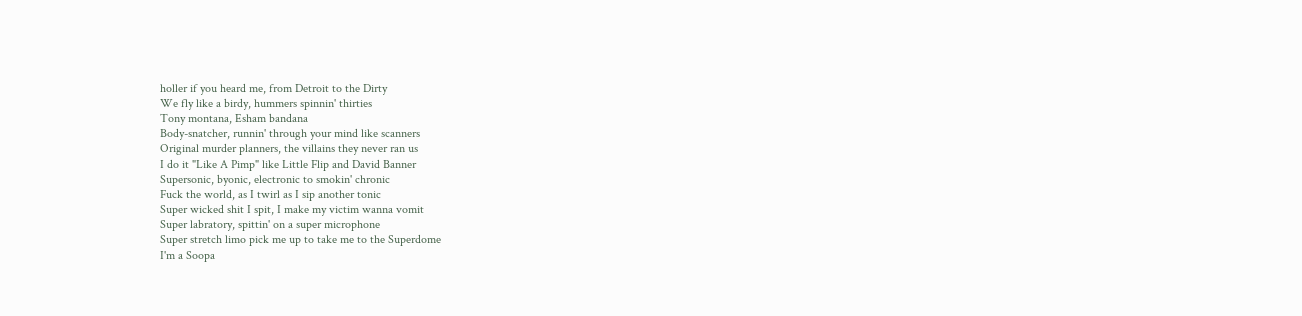holler if you heard me, from Detroit to the Dirty
We fly like a birdy, hummers spinnin' thirties
Tony montana, Esham bandana
Body-snatcher, runnin' through your mind like scanners
Original murder planners, the villains they never ran us
I do it "Like A Pimp" like Little Flip and David Banner
Supersonic, byonic, electronic to smokin' chronic
Fuck the world, as I twirl as I sip another tonic
Super wicked shit I spit, I make my victim wanna vomit
Super labratory, spittin' on a super microphone
Super stretch limo pick me up to take me to the Superdome
I'm a Soopa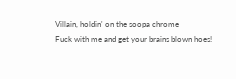Villain, holdin' on the soopa chrome
Fuck with me and get your brains blown hoes!